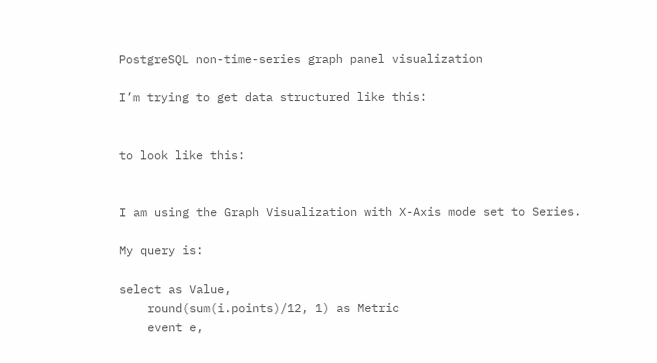PostgreSQL non-time-series graph panel visualization

I’m trying to get data structured like this:


to look like this:


I am using the Graph Visualization with X-Axis mode set to Series.

My query is:

select as Value,
    round(sum(i.points)/12, 1) as Metric
    event e,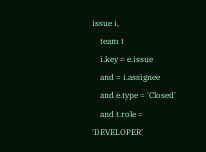issue i,
    team t
    i.key = e.issue
    and = i.assignee
    and e.type = 'Closed'
    and t.role = 'DEVELOPER'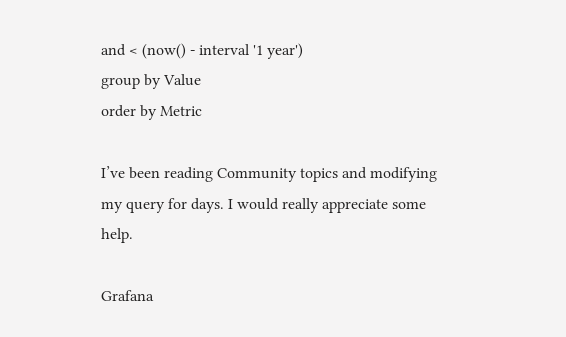and < (now() - interval '1 year')
group by Value
order by Metric

I’ve been reading Community topics and modifying my query for days. I would really appreciate some help.

Grafana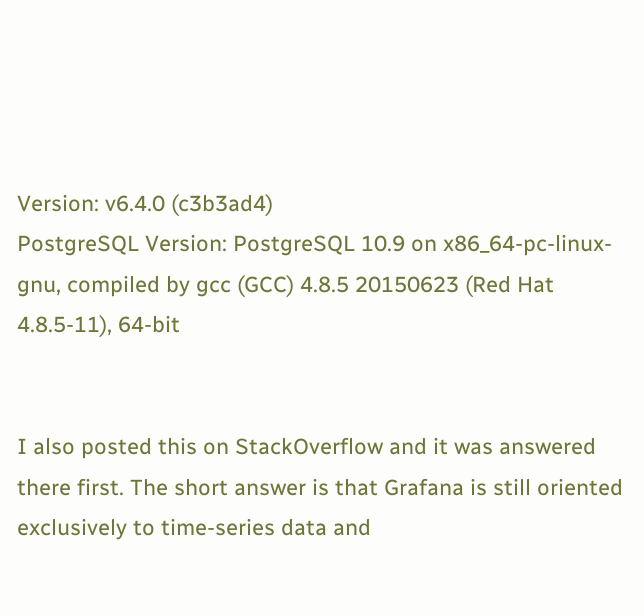Version: v6.4.0 (c3b3ad4)
PostgreSQL Version: PostgreSQL 10.9 on x86_64-pc-linux-gnu, compiled by gcc (GCC) 4.8.5 20150623 (Red Hat 4.8.5-11), 64-bit


I also posted this on StackOverflow and it was answered there first. The short answer is that Grafana is still oriented exclusively to time-series data and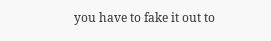you have to fake it out to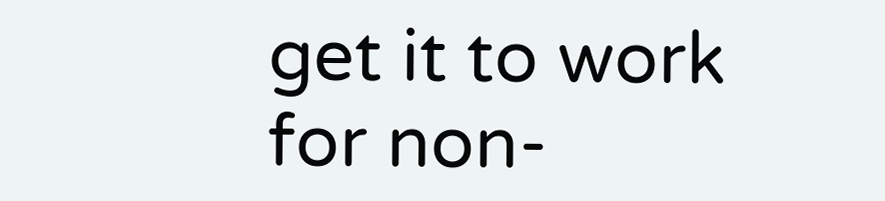get it to work for non-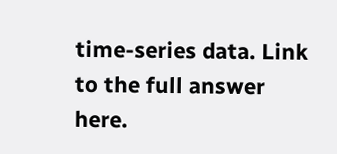time-series data. Link to the full answer here.